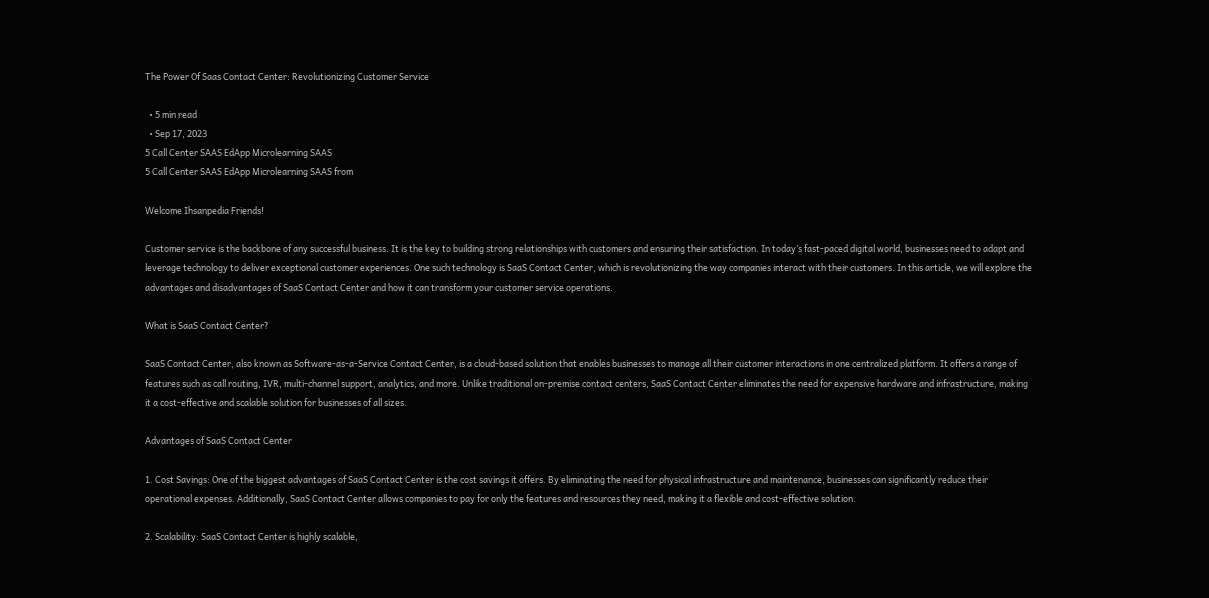The Power Of Saas Contact Center: Revolutionizing Customer Service

  • 5 min read
  • Sep 17, 2023
5 Call Center SAAS EdApp Microlearning SAAS
5 Call Center SAAS EdApp Microlearning SAAS from

Welcome Ihsanpedia Friends!

Customer service is the backbone of any successful business. It is the key to building strong relationships with customers and ensuring their satisfaction. In today’s fast-paced digital world, businesses need to adapt and leverage technology to deliver exceptional customer experiences. One such technology is SaaS Contact Center, which is revolutionizing the way companies interact with their customers. In this article, we will explore the advantages and disadvantages of SaaS Contact Center and how it can transform your customer service operations.

What is SaaS Contact Center?

SaaS Contact Center, also known as Software-as-a-Service Contact Center, is a cloud-based solution that enables businesses to manage all their customer interactions in one centralized platform. It offers a range of features such as call routing, IVR, multi-channel support, analytics, and more. Unlike traditional on-premise contact centers, SaaS Contact Center eliminates the need for expensive hardware and infrastructure, making it a cost-effective and scalable solution for businesses of all sizes.

Advantages of SaaS Contact Center

1. Cost Savings: One of the biggest advantages of SaaS Contact Center is the cost savings it offers. By eliminating the need for physical infrastructure and maintenance, businesses can significantly reduce their operational expenses. Additionally, SaaS Contact Center allows companies to pay for only the features and resources they need, making it a flexible and cost-effective solution.

2. Scalability: SaaS Contact Center is highly scalable,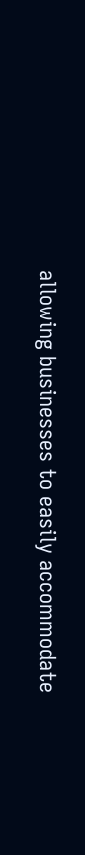allowing businesses to easily accommodate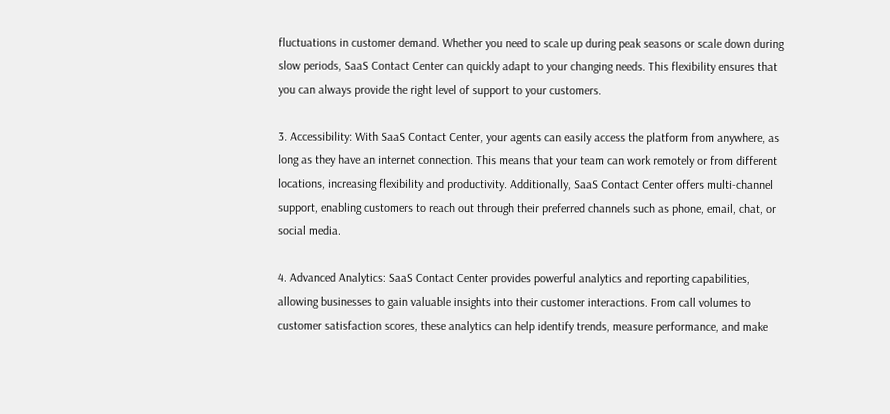fluctuations in customer demand. Whether you need to scale up during peak seasons or scale down during slow periods, SaaS Contact Center can quickly adapt to your changing needs. This flexibility ensures that you can always provide the right level of support to your customers.

3. Accessibility: With SaaS Contact Center, your agents can easily access the platform from anywhere, as long as they have an internet connection. This means that your team can work remotely or from different locations, increasing flexibility and productivity. Additionally, SaaS Contact Center offers multi-channel support, enabling customers to reach out through their preferred channels such as phone, email, chat, or social media.

4. Advanced Analytics: SaaS Contact Center provides powerful analytics and reporting capabilities, allowing businesses to gain valuable insights into their customer interactions. From call volumes to customer satisfaction scores, these analytics can help identify trends, measure performance, and make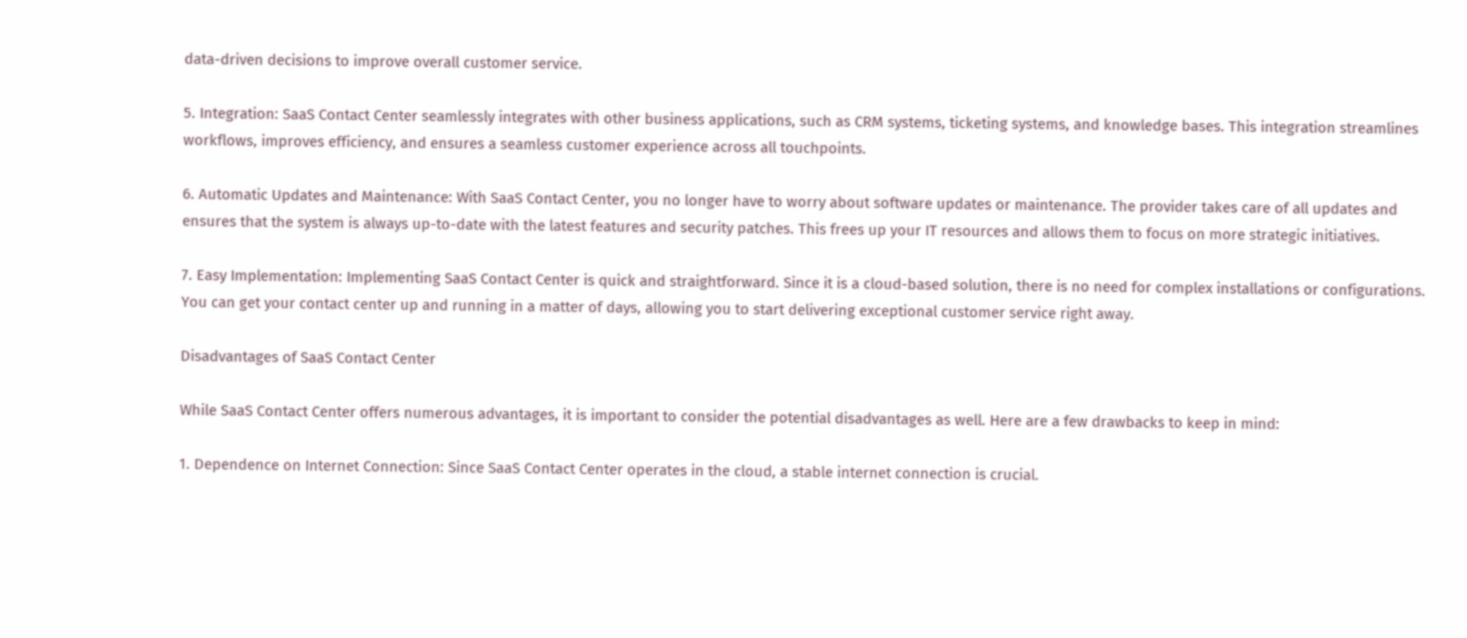data-driven decisions to improve overall customer service.

5. Integration: SaaS Contact Center seamlessly integrates with other business applications, such as CRM systems, ticketing systems, and knowledge bases. This integration streamlines workflows, improves efficiency, and ensures a seamless customer experience across all touchpoints.

6. Automatic Updates and Maintenance: With SaaS Contact Center, you no longer have to worry about software updates or maintenance. The provider takes care of all updates and ensures that the system is always up-to-date with the latest features and security patches. This frees up your IT resources and allows them to focus on more strategic initiatives.

7. Easy Implementation: Implementing SaaS Contact Center is quick and straightforward. Since it is a cloud-based solution, there is no need for complex installations or configurations. You can get your contact center up and running in a matter of days, allowing you to start delivering exceptional customer service right away.

Disadvantages of SaaS Contact Center

While SaaS Contact Center offers numerous advantages, it is important to consider the potential disadvantages as well. Here are a few drawbacks to keep in mind:

1. Dependence on Internet Connection: Since SaaS Contact Center operates in the cloud, a stable internet connection is crucial.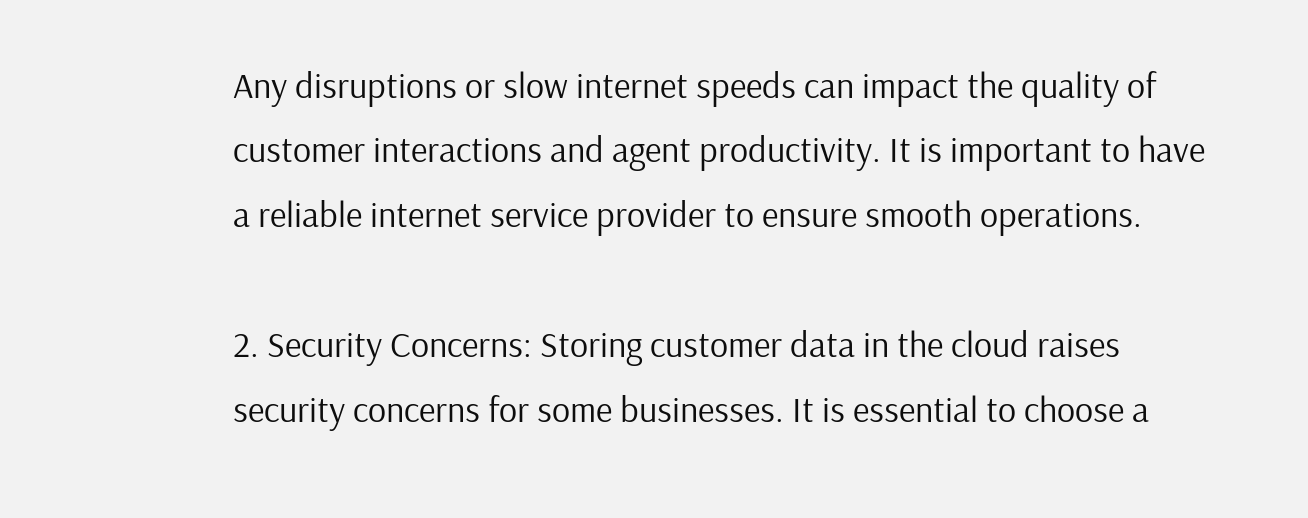Any disruptions or slow internet speeds can impact the quality of customer interactions and agent productivity. It is important to have a reliable internet service provider to ensure smooth operations.

2. Security Concerns: Storing customer data in the cloud raises security concerns for some businesses. It is essential to choose a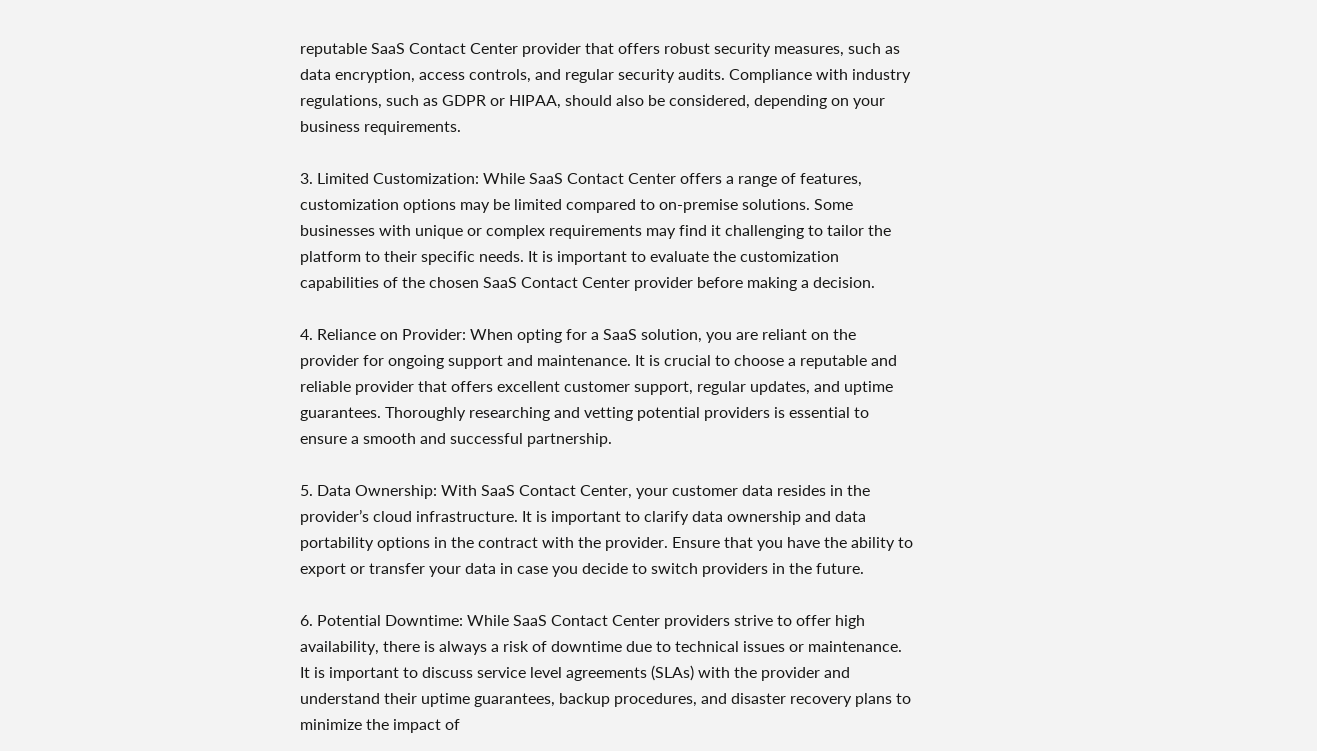reputable SaaS Contact Center provider that offers robust security measures, such as data encryption, access controls, and regular security audits. Compliance with industry regulations, such as GDPR or HIPAA, should also be considered, depending on your business requirements.

3. Limited Customization: While SaaS Contact Center offers a range of features, customization options may be limited compared to on-premise solutions. Some businesses with unique or complex requirements may find it challenging to tailor the platform to their specific needs. It is important to evaluate the customization capabilities of the chosen SaaS Contact Center provider before making a decision.

4. Reliance on Provider: When opting for a SaaS solution, you are reliant on the provider for ongoing support and maintenance. It is crucial to choose a reputable and reliable provider that offers excellent customer support, regular updates, and uptime guarantees. Thoroughly researching and vetting potential providers is essential to ensure a smooth and successful partnership.

5. Data Ownership: With SaaS Contact Center, your customer data resides in the provider’s cloud infrastructure. It is important to clarify data ownership and data portability options in the contract with the provider. Ensure that you have the ability to export or transfer your data in case you decide to switch providers in the future.

6. Potential Downtime: While SaaS Contact Center providers strive to offer high availability, there is always a risk of downtime due to technical issues or maintenance. It is important to discuss service level agreements (SLAs) with the provider and understand their uptime guarantees, backup procedures, and disaster recovery plans to minimize the impact of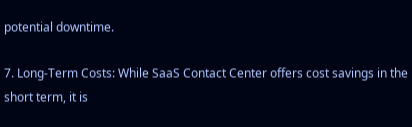potential downtime.

7. Long-Term Costs: While SaaS Contact Center offers cost savings in the short term, it is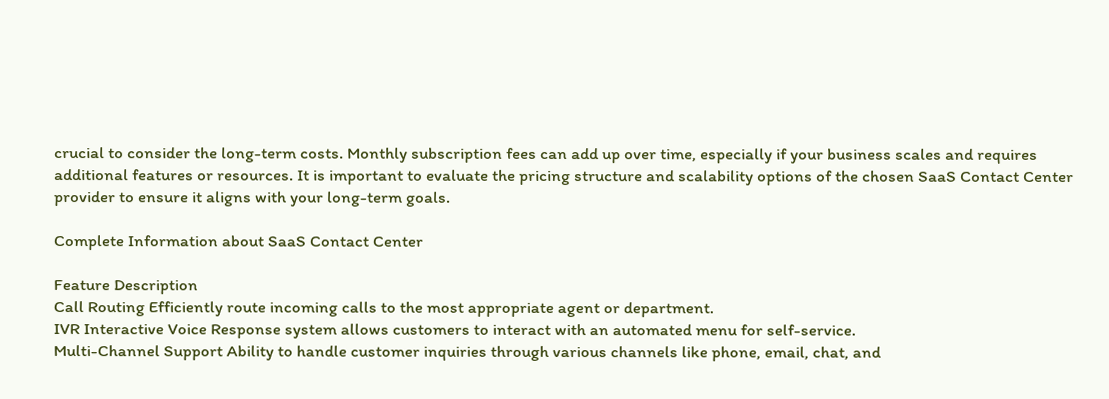crucial to consider the long-term costs. Monthly subscription fees can add up over time, especially if your business scales and requires additional features or resources. It is important to evaluate the pricing structure and scalability options of the chosen SaaS Contact Center provider to ensure it aligns with your long-term goals.

Complete Information about SaaS Contact Center

Feature Description
Call Routing Efficiently route incoming calls to the most appropriate agent or department.
IVR Interactive Voice Response system allows customers to interact with an automated menu for self-service.
Multi-Channel Support Ability to handle customer inquiries through various channels like phone, email, chat, and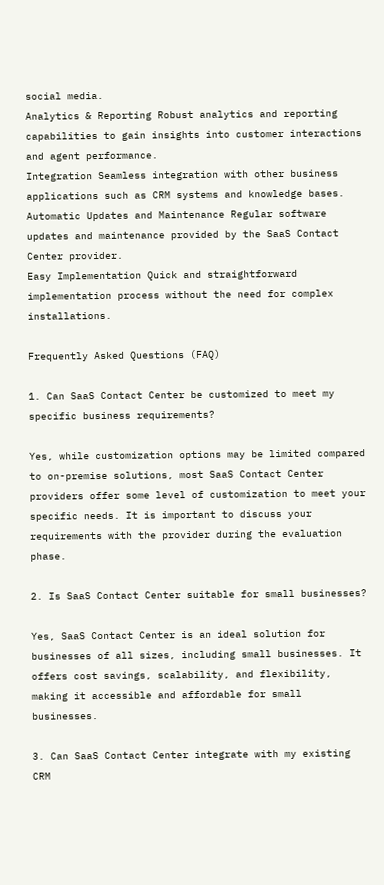social media.
Analytics & Reporting Robust analytics and reporting capabilities to gain insights into customer interactions and agent performance.
Integration Seamless integration with other business applications such as CRM systems and knowledge bases.
Automatic Updates and Maintenance Regular software updates and maintenance provided by the SaaS Contact Center provider.
Easy Implementation Quick and straightforward implementation process without the need for complex installations.

Frequently Asked Questions (FAQ)

1. Can SaaS Contact Center be customized to meet my specific business requirements?

Yes, while customization options may be limited compared to on-premise solutions, most SaaS Contact Center providers offer some level of customization to meet your specific needs. It is important to discuss your requirements with the provider during the evaluation phase.

2. Is SaaS Contact Center suitable for small businesses?

Yes, SaaS Contact Center is an ideal solution for businesses of all sizes, including small businesses. It offers cost savings, scalability, and flexibility, making it accessible and affordable for small businesses.

3. Can SaaS Contact Center integrate with my existing CRM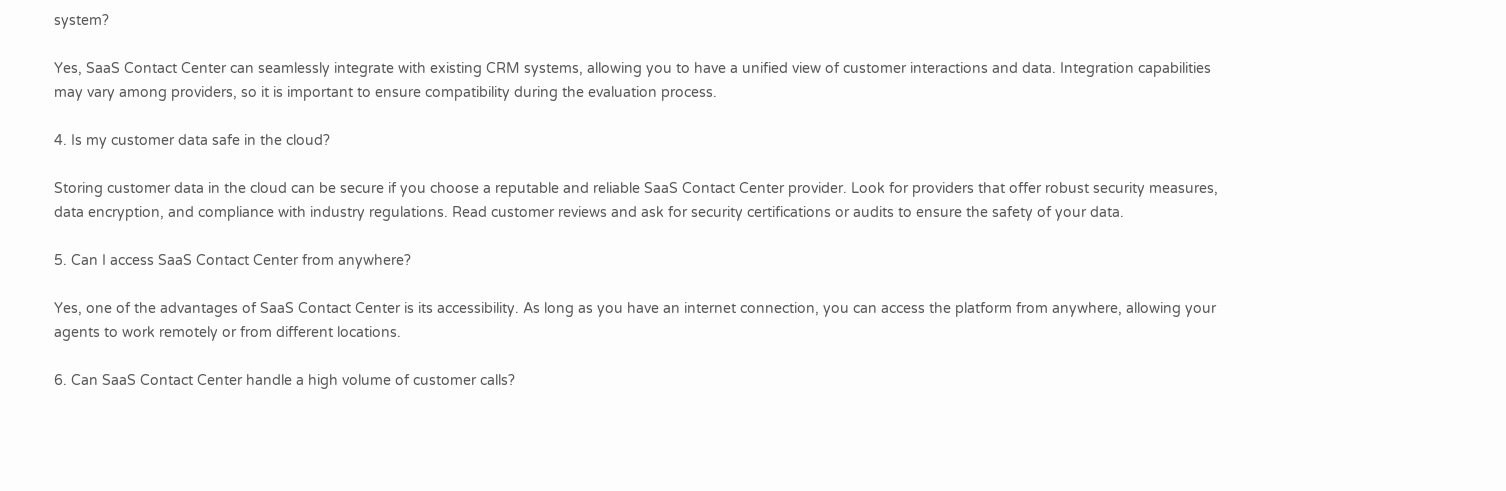system?

Yes, SaaS Contact Center can seamlessly integrate with existing CRM systems, allowing you to have a unified view of customer interactions and data. Integration capabilities may vary among providers, so it is important to ensure compatibility during the evaluation process.

4. Is my customer data safe in the cloud?

Storing customer data in the cloud can be secure if you choose a reputable and reliable SaaS Contact Center provider. Look for providers that offer robust security measures, data encryption, and compliance with industry regulations. Read customer reviews and ask for security certifications or audits to ensure the safety of your data.

5. Can I access SaaS Contact Center from anywhere?

Yes, one of the advantages of SaaS Contact Center is its accessibility. As long as you have an internet connection, you can access the platform from anywhere, allowing your agents to work remotely or from different locations.

6. Can SaaS Contact Center handle a high volume of customer calls?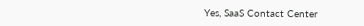Yes, SaaS Contact Center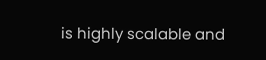is highly scalable and